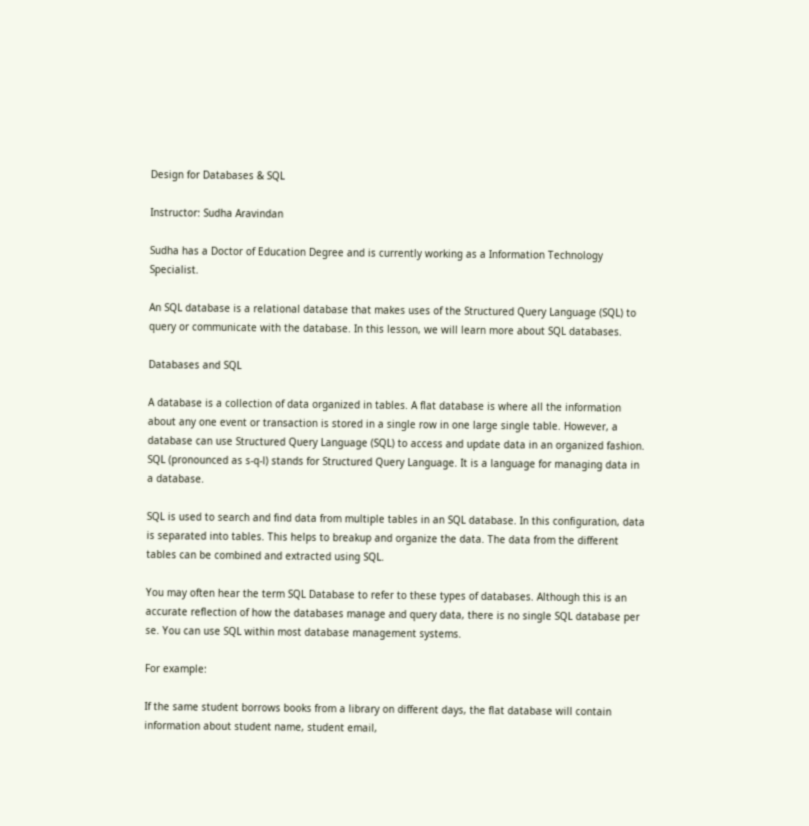Design for Databases & SQL

Instructor: Sudha Aravindan

Sudha has a Doctor of Education Degree and is currently working as a Information Technology Specialist.

An SQL database is a relational database that makes uses of the Structured Query Language (SQL) to query or communicate with the database. In this lesson, we will learn more about SQL databases.

Databases and SQL

A database is a collection of data organized in tables. A flat database is where all the information about any one event or transaction is stored in a single row in one large single table. However, a database can use Structured Query Language (SQL) to access and update data in an organized fashion. SQL (pronounced as s-q-l) stands for Structured Query Language. It is a language for managing data in a database.

SQL is used to search and find data from multiple tables in an SQL database. In this configuration, data is separated into tables. This helps to breakup and organize the data. The data from the different tables can be combined and extracted using SQL.

You may often hear the term SQL Database to refer to these types of databases. Although this is an accurate reflection of how the databases manage and query data, there is no single SQL database per se. You can use SQL within most database management systems.

For example:

If the same student borrows books from a library on different days, the flat database will contain information about student name, student email,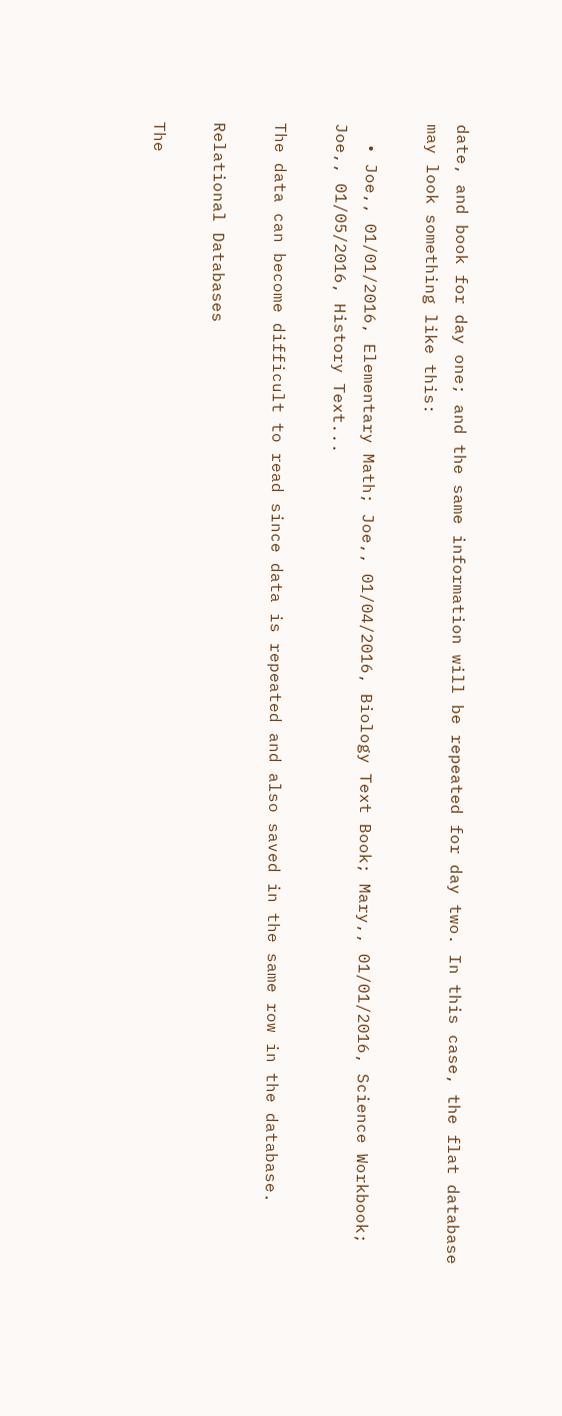date, and book for day one; and the same information will be repeated for day two. In this case, the flat database may look something like this:

  • Joe,, 01/01/2016, Elementary Math; Joe,, 01/04/2016, Biology Text Book; Mary,, 01/01/2016, Science Workbook; Joe,, 01/05/2016, History Text...

The data can become difficult to read since data is repeated and also saved in the same row in the database.

Relational Databases

The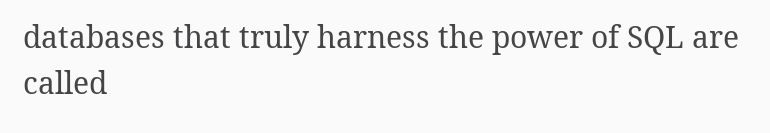databases that truly harness the power of SQL are called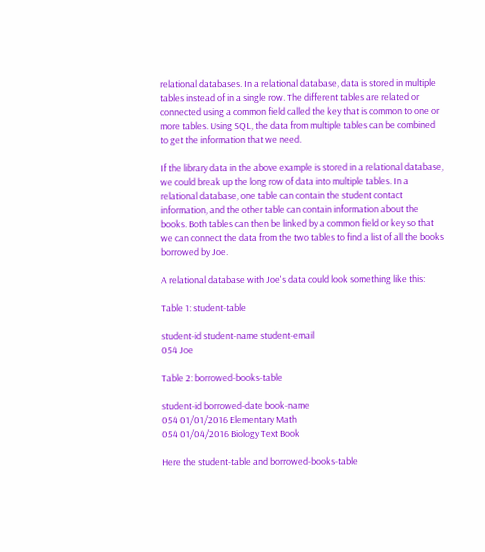relational databases. In a relational database, data is stored in multiple tables instead of in a single row. The different tables are related or connected using a common field called the key that is common to one or more tables. Using SQL, the data from multiple tables can be combined to get the information that we need.

If the library data in the above example is stored in a relational database, we could break up the long row of data into multiple tables. In a relational database, one table can contain the student contact information, and the other table can contain information about the books. Both tables can then be linked by a common field or key so that we can connect the data from the two tables to find a list of all the books borrowed by Joe.

A relational database with Joe's data could look something like this:

Table 1: student-table

student-id student-name student-email
054 Joe

Table 2: borrowed-books-table

student-id borrowed-date book-name
054 01/01/2016 Elementary Math
054 01/04/2016 Biology Text Book

Here the student-table and borrowed-books-table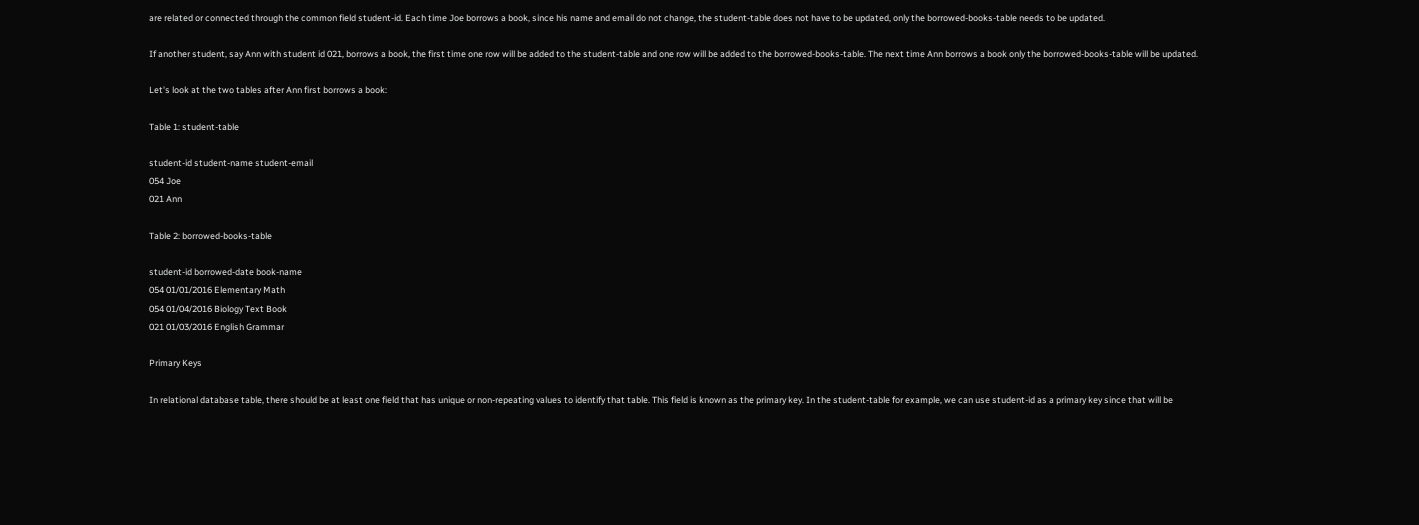are related or connected through the common field student-id. Each time Joe borrows a book, since his name and email do not change, the student-table does not have to be updated, only the borrowed-books-table needs to be updated.

If another student, say Ann with student id 021, borrows a book, the first time one row will be added to the student-table and one row will be added to the borrowed-books-table. The next time Ann borrows a book only the borrowed-books-table will be updated.

Let's look at the two tables after Ann first borrows a book:

Table 1: student-table

student-id student-name student-email
054 Joe
021 Ann

Table 2: borrowed-books-table

student-id borrowed-date book-name
054 01/01/2016 Elementary Math
054 01/04/2016 Biology Text Book
021 01/03/2016 English Grammar

Primary Keys

In relational database table, there should be at least one field that has unique or non-repeating values to identify that table. This field is known as the primary key. In the student-table for example, we can use student-id as a primary key since that will be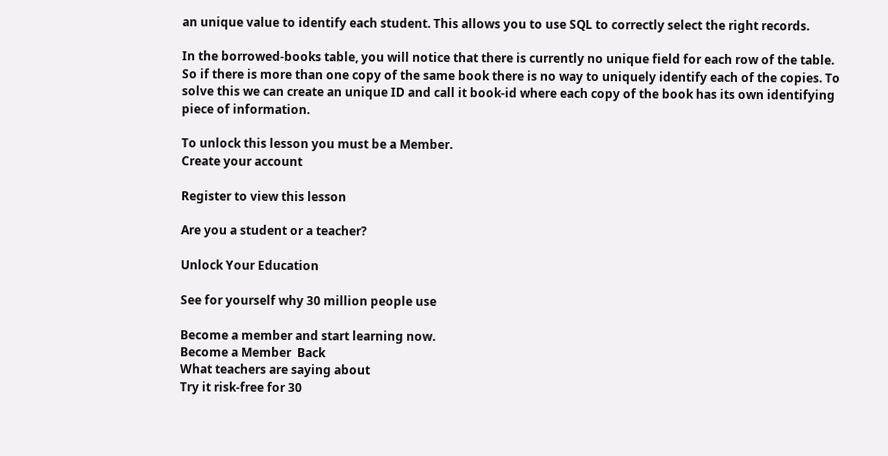an unique value to identify each student. This allows you to use SQL to correctly select the right records.

In the borrowed-books table, you will notice that there is currently no unique field for each row of the table. So if there is more than one copy of the same book there is no way to uniquely identify each of the copies. To solve this we can create an unique ID and call it book-id where each copy of the book has its own identifying piece of information.

To unlock this lesson you must be a Member.
Create your account

Register to view this lesson

Are you a student or a teacher?

Unlock Your Education

See for yourself why 30 million people use

Become a member and start learning now.
Become a Member  Back
What teachers are saying about
Try it risk-free for 30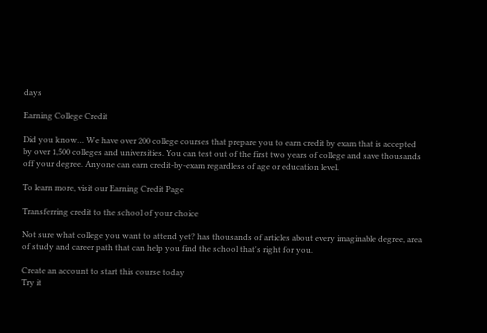days

Earning College Credit

Did you know… We have over 200 college courses that prepare you to earn credit by exam that is accepted by over 1,500 colleges and universities. You can test out of the first two years of college and save thousands off your degree. Anyone can earn credit-by-exam regardless of age or education level.

To learn more, visit our Earning Credit Page

Transferring credit to the school of your choice

Not sure what college you want to attend yet? has thousands of articles about every imaginable degree, area of study and career path that can help you find the school that's right for you.

Create an account to start this course today
Try it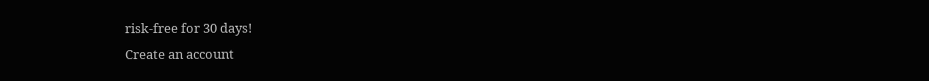risk-free for 30 days!
Create an account